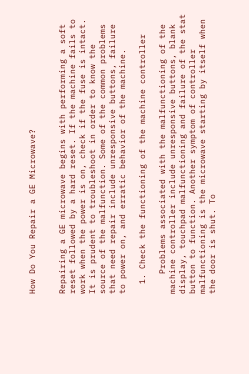How Do You Repair a GE Microwave?


Repairing a GE microwave begins with performing a soft reset followed by a hard reset. If the machine fails to work when the power is on, check if the fuse is intact. It is prudent to troubleshoot in order to know the source of the malfunction. Some of the common problems that need repair include unresponsive buttons, failure to power on, and erratic behavior of the machine.

  1. Check the functioning of the machine controller

    Problems associated with the malfunctioning of the machine controller include unresponsive buttons, blank display, touchpad malfunctioning and failure of the stat button to function. Another symptom of controller malfunctioning is the microwave starting by itself when the door is shut. To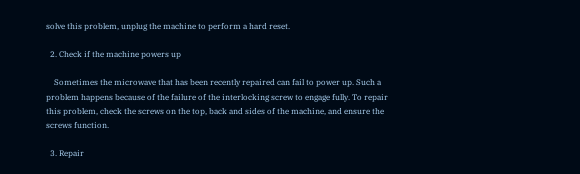solve this problem, unplug the machine to perform a hard reset.

  2. Check if the machine powers up

    Sometimes the microwave that has been recently repaired can fail to power up. Such a problem happens because of the failure of the interlocking screw to engage fully. To repair this problem, check the screws on the top, back and sides of the machine, and ensure the screws function.

  3. Repair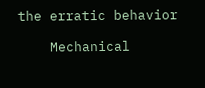the erratic behavior

    Mechanical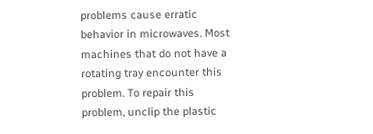problems cause erratic behavior in microwaves. Most machines that do not have a rotating tray encounter this problem. To repair this problem, unclip the plastic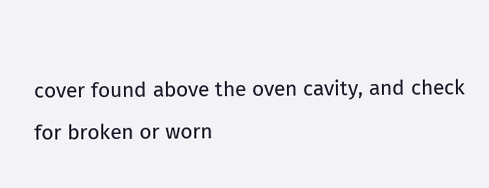cover found above the oven cavity, and check for broken or worn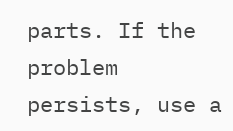parts. If the problem persists, use a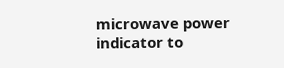microwave power indicator to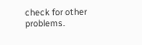check for other problems.